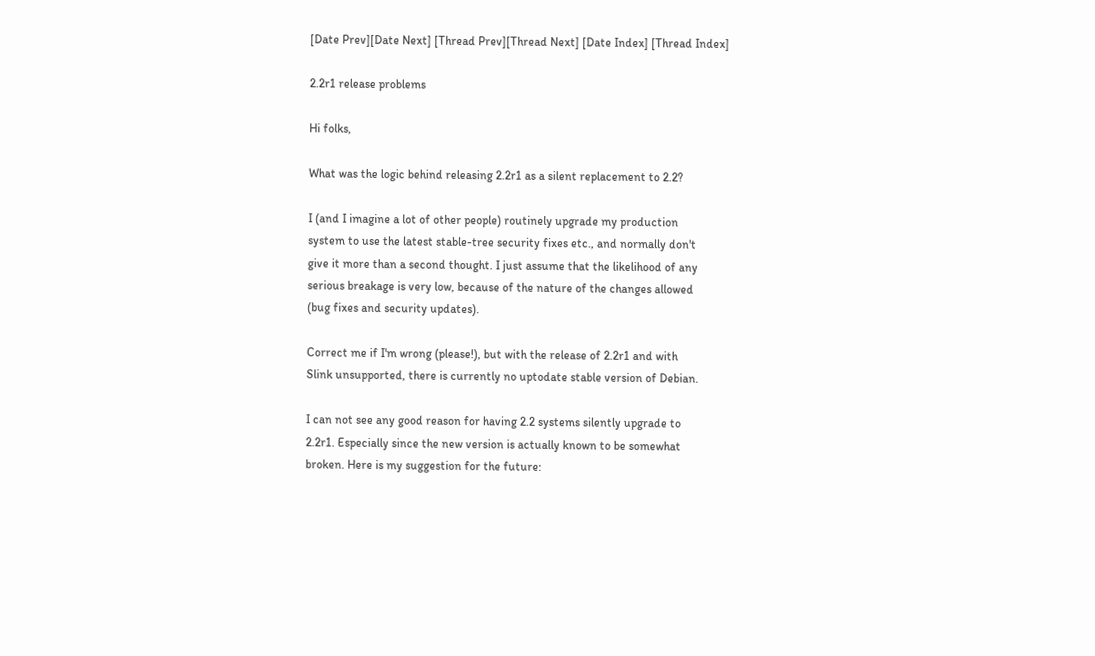[Date Prev][Date Next] [Thread Prev][Thread Next] [Date Index] [Thread Index]

2.2r1 release problems

Hi folks,

What was the logic behind releasing 2.2r1 as a silent replacement to 2.2?

I (and I imagine a lot of other people) routinely upgrade my production
system to use the latest stable-tree security fixes etc., and normally don't
give it more than a second thought. I just assume that the likelihood of any
serious breakage is very low, because of the nature of the changes allowed
(bug fixes and security updates).

Correct me if I'm wrong (please!), but with the release of 2.2r1 and with
Slink unsupported, there is currently no uptodate stable version of Debian.

I can not see any good reason for having 2.2 systems silently upgrade to
2.2r1. Especially since the new version is actually known to be somewhat
broken. Here is my suggestion for the future: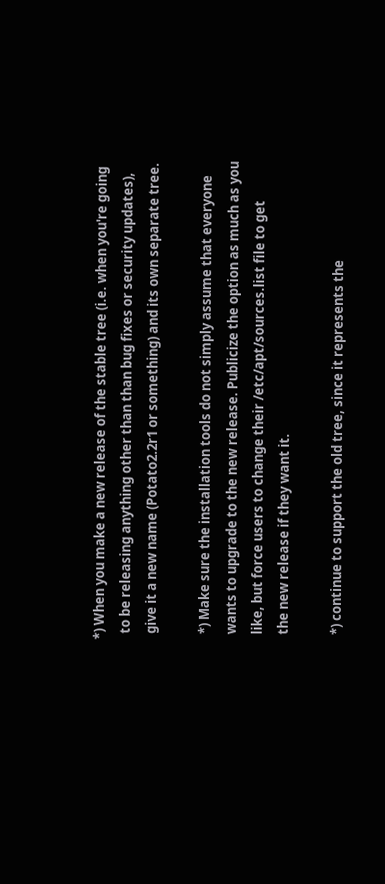*) When you make a new release of the stable tree (i.e. when you're going
  to be releasing anything other than than bug fixes or security updates),
  give it a new name (Potato2.2r1 or something) and its own separate tree.

  *) Make sure the installation tools do not simply assume that everyone
  wants to upgrade to the new release. Publicize the option as much as you
  like, but force users to change their /etc/apt/sources.list file to get
  the new release if they want it.

  *) continue to support the old tree, since it represents the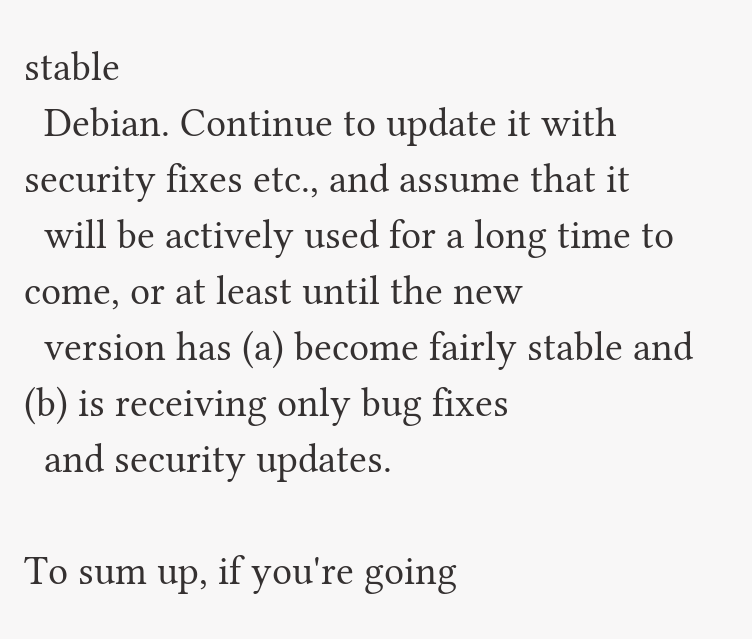stable
  Debian. Continue to update it with security fixes etc., and assume that it
  will be actively used for a long time to come, or at least until the new
  version has (a) become fairly stable and (b) is receiving only bug fixes
  and security updates.

To sum up, if you're going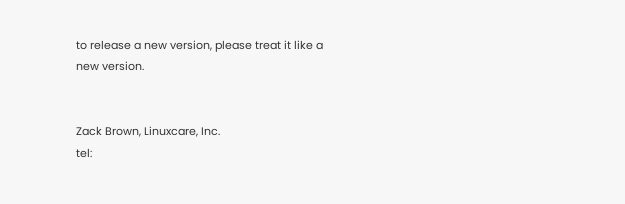to release a new version, please treat it like a
new version.


Zack Brown, Linuxcare, Inc.
tel: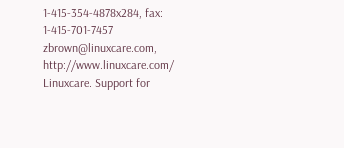1-415-354-4878x284, fax: 1-415-701-7457
zbrown@linuxcare.com, http://www.linuxcare.com/
Linuxcare. Support for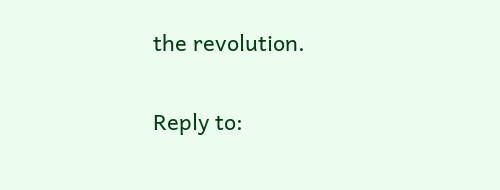the revolution.

Reply to: